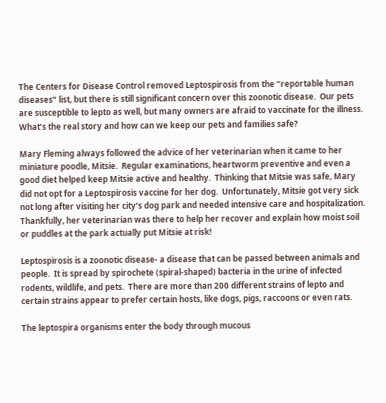The Centers for Disease Control removed Leptospirosis from the “reportable human diseases” list, but there is still significant concern over this zoonotic disease.  Our pets are susceptible to lepto as well, but many owners are afraid to vaccinate for the illness.   What’s the real story and how can we keep our pets and families safe?

Mary Fleming always followed the advice of her veterinarian when it came to her miniature poodle, Mitsie.  Regular examinations, heartworm preventive and even a good diet helped keep Mitsie active and healthy.  Thinking that Mitsie was safe, Mary did not opt for a Leptospirosis vaccine for her dog.  Unfortunately, Mitsie got very sick not long after visiting her city’s dog park and needed intensive care and hospitalization.  Thankfully, her veterinarian was there to help her recover and explain how moist soil or puddles at the park actually put Mitsie at risk!

Leptospirosis is a zoonotic disease- a disease that can be passed between animals and people.  It is spread by spirochete (spiral-shaped) bacteria in the urine of infected rodents, wildlife, and pets.  There are more than 200 different strains of lepto and certain strains appear to prefer certain hosts, like dogs, pigs, raccoons or even rats.

The leptospira organisms enter the body through mucous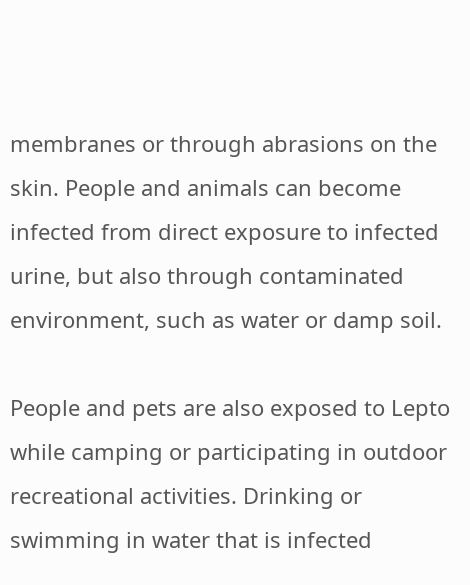membranes or through abrasions on the skin. People and animals can become infected from direct exposure to infected urine, but also through contaminated environment, such as water or damp soil.

People and pets are also exposed to Lepto while camping or participating in outdoor recreational activities. Drinking or swimming in water that is infected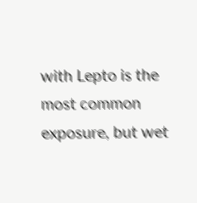with Lepto is the most common exposure, but wet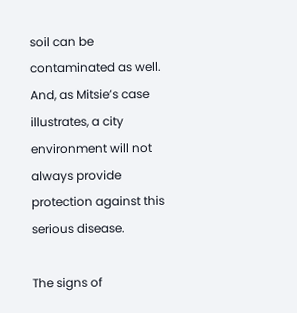soil can be contaminated as well.  And, as Mitsie’s case illustrates, a city environment will not always provide protection against this serious disease.

The signs of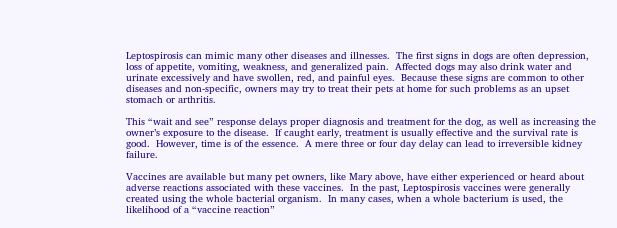Leptospirosis can mimic many other diseases and illnesses.  The first signs in dogs are often depression, loss of appetite, vomiting, weakness, and generalized pain.  Affected dogs may also drink water and urinate excessively and have swollen, red, and painful eyes.  Because these signs are common to other diseases and non-specific, owners may try to treat their pets at home for such problems as an upset stomach or arthritis.

This “wait and see” response delays proper diagnosis and treatment for the dog, as well as increasing the owner’s exposure to the disease.  If caught early, treatment is usually effective and the survival rate is good.  However, time is of the essence.  A mere three or four day delay can lead to irreversible kidney failure.

Vaccines are available but many pet owners, like Mary above, have either experienced or heard about adverse reactions associated with these vaccines.  In the past, Leptospirosis vaccines were generally created using the whole bacterial organism.  In many cases, when a whole bacterium is used, the likelihood of a “vaccine reaction”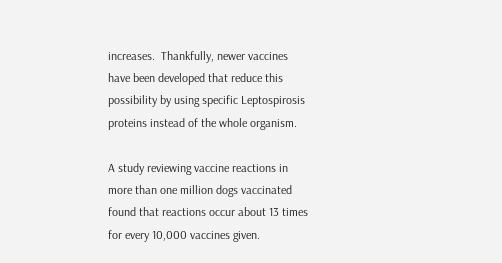increases.  Thankfully, newer vaccines have been developed that reduce this possibility by using specific Leptospirosis proteins instead of the whole organism.

A study reviewing vaccine reactions in more than one million dogs vaccinated found that reactions occur about 13 times for every 10,000 vaccines given.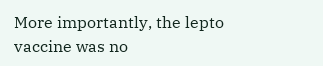More importantly, the lepto vaccine was no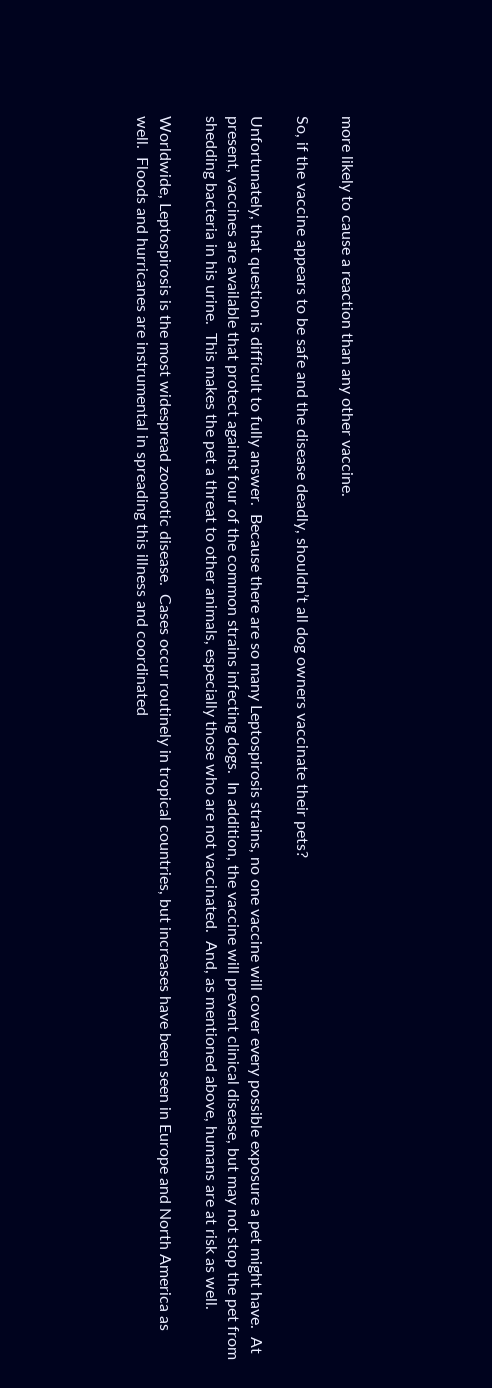more likely to cause a reaction than any other vaccine.

So, if the vaccine appears to be safe and the disease deadly, shouldn’t all dog owners vaccinate their pets?

Unfortunately, that question is difficult to fully answer.  Because there are so many Leptospirosis strains, no one vaccine will cover every possible exposure a pet might have.  At present, vaccines are available that protect against four of the common strains infecting dogs.  In addition, the vaccine will prevent clinical disease, but may not stop the pet from shedding bacteria in his urine.  This makes the pet a threat to other animals, especially those who are not vaccinated.  And, as mentioned above, humans are at risk as well.

Worldwide, Leptospirosis is the most widespread zoonotic disease.  Cases occur routinely in tropical countries, but increases have been seen in Europe and North America as well.  Floods and hurricanes are instrumental in spreading this illness and coordinated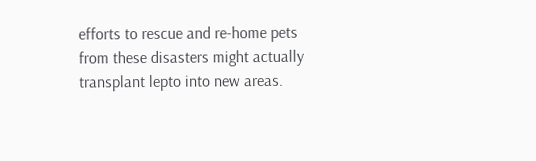efforts to rescue and re-home pets from these disasters might actually transplant lepto into new areas.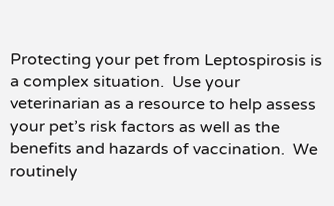Protecting your pet from Leptospirosis is a complex situation.  Use your veterinarian as a resource to help assess your pet’s risk factors as well as the benefits and hazards of vaccination.  We routinely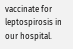vaccinate for leptospirosis in our hospital.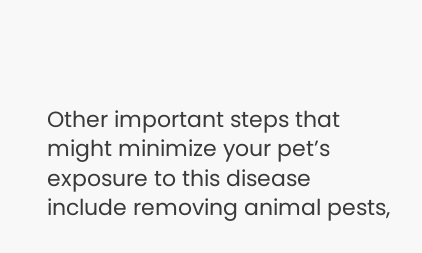Other important steps that might minimize your pet’s exposure to this disease include removing animal pests,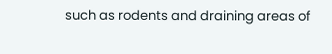such as rodents and draining areas of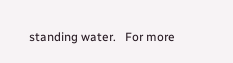standing water.   For more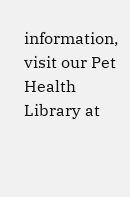information, visit our Pet Health Library at